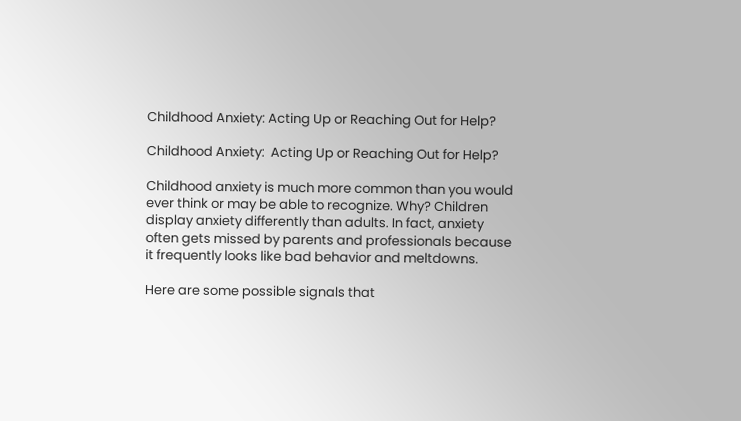Childhood Anxiety: Acting Up or Reaching Out for Help?

Childhood Anxiety:  Acting Up or Reaching Out for Help?

Childhood anxiety is much more common than you would ever think or may be able to recognize. Why? Children display anxiety differently than adults. In fact, anxiety often gets missed by parents and professionals because it frequently looks like bad behavior and meltdowns.

Here are some possible signals that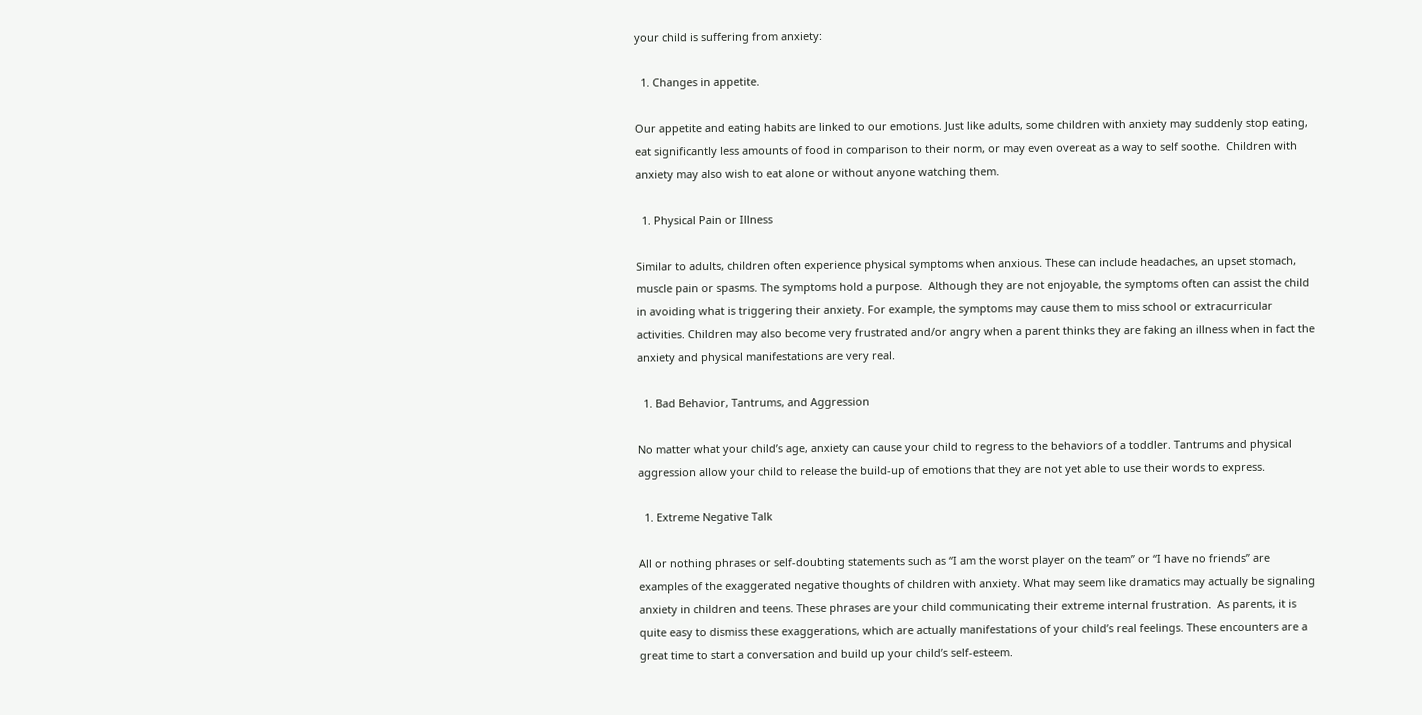your child is suffering from anxiety:

  1. Changes in appetite.

Our appetite and eating habits are linked to our emotions. Just like adults, some children with anxiety may suddenly stop eating, eat significantly less amounts of food in comparison to their norm, or may even overeat as a way to self soothe.  Children with anxiety may also wish to eat alone or without anyone watching them.

  1. Physical Pain or Illness

Similar to adults, children often experience physical symptoms when anxious. These can include headaches, an upset stomach, muscle pain or spasms. The symptoms hold a purpose.  Although they are not enjoyable, the symptoms often can assist the child in avoiding what is triggering their anxiety. For example, the symptoms may cause them to miss school or extracurricular activities. Children may also become very frustrated and/or angry when a parent thinks they are faking an illness when in fact the anxiety and physical manifestations are very real.

  1. Bad Behavior, Tantrums, and Aggression

No matter what your child’s age, anxiety can cause your child to regress to the behaviors of a toddler. Tantrums and physical aggression allow your child to release the build-up of emotions that they are not yet able to use their words to express.

  1. Extreme Negative Talk

All or nothing phrases or self-doubting statements such as “I am the worst player on the team” or “I have no friends” are examples of the exaggerated negative thoughts of children with anxiety. What may seem like dramatics may actually be signaling anxiety in children and teens. These phrases are your child communicating their extreme internal frustration.  As parents, it is quite easy to dismiss these exaggerations, which are actually manifestations of your child’s real feelings. These encounters are a great time to start a conversation and build up your child’s self-esteem.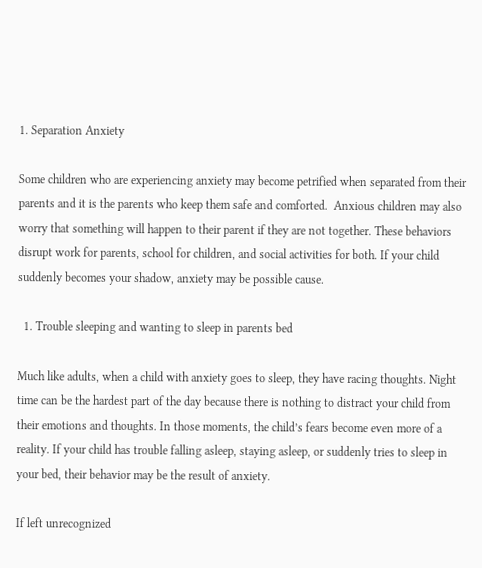1. Separation Anxiety

Some children who are experiencing anxiety may become petrified when separated from their parents and it is the parents who keep them safe and comforted.  Anxious children may also worry that something will happen to their parent if they are not together. These behaviors disrupt work for parents, school for children, and social activities for both. If your child suddenly becomes your shadow, anxiety may be possible cause.

  1. Trouble sleeping and wanting to sleep in parents bed

Much like adults, when a child with anxiety goes to sleep, they have racing thoughts. Night time can be the hardest part of the day because there is nothing to distract your child from their emotions and thoughts. In those moments, the child’s fears become even more of a reality. If your child has trouble falling asleep, staying asleep, or suddenly tries to sleep in your bed, their behavior may be the result of anxiety.

If left unrecognized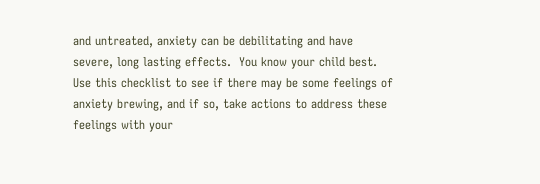and untreated, anxiety can be debilitating and have severe, long lasting effects.  You know your child best.  Use this checklist to see if there may be some feelings of anxiety brewing, and if so, take actions to address these feelings with your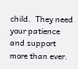child.  They need your patience and support more than ever.